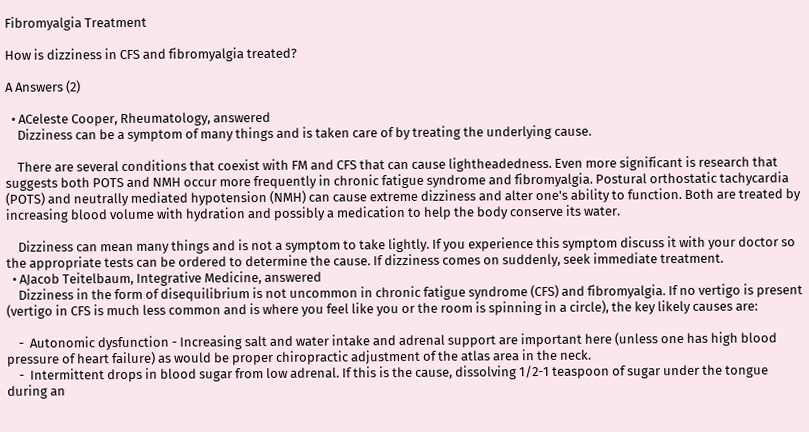Fibromyalgia Treatment

How is dizziness in CFS and fibromyalgia treated?

A Answers (2)

  • ACeleste Cooper, Rheumatology, answered
    Dizziness can be a symptom of many things and is taken care of by treating the underlying cause.

    There are several conditions that coexist with FM and CFS that can cause lightheadedness. Even more significant is research that suggests both POTS and NMH occur more frequently in chronic fatigue syndrome and fibromyalgia. Postural orthostatic tachycardia (POTS) and neutrally mediated hypotension (NMH) can cause extreme dizziness and alter one's ability to function. Both are treated by increasing blood volume with hydration and possibly a medication to help the body conserve its water.

    Dizziness can mean many things and is not a symptom to take lightly. If you experience this symptom discuss it with your doctor so the appropriate tests can be ordered to determine the cause. If dizziness comes on suddenly, seek immediate treatment.
  • AJacob Teitelbaum, Integrative Medicine, answered
    Dizziness in the form of disequilibrium is not uncommon in chronic fatigue syndrome (CFS) and fibromyalgia. If no vertigo is present (vertigo in CFS is much less common and is where you feel like you or the room is spinning in a circle), the key likely causes are:

    -  Autonomic dysfunction - Increasing salt and water intake and adrenal support are important here (unless one has high blood pressure of heart failure) as would be proper chiropractic adjustment of the atlas area in the neck.
    -  Intermittent drops in blood sugar from low adrenal. If this is the cause, dissolving 1/2-1 teaspoon of sugar under the tongue during an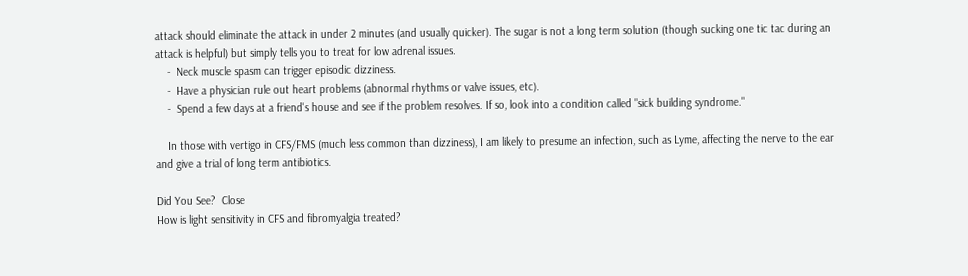attack should eliminate the attack in under 2 minutes (and usually quicker). The sugar is not a long term solution (though sucking one tic tac during an attack is helpful) but simply tells you to treat for low adrenal issues.
    -  Neck muscle spasm can trigger episodic dizziness.
    -  Have a physician rule out heart problems (abnormal rhythms or valve issues, etc).
    -  Spend a few days at a friend's house and see if the problem resolves. If so, look into a condition called "sick building syndrome."

    In those with vertigo in CFS/FMS (much less common than dizziness), I am likely to presume an infection, such as Lyme, affecting the nerve to the ear and give a trial of long term antibiotics.

Did You See?  Close
How is light sensitivity in CFS and fibromyalgia treated?